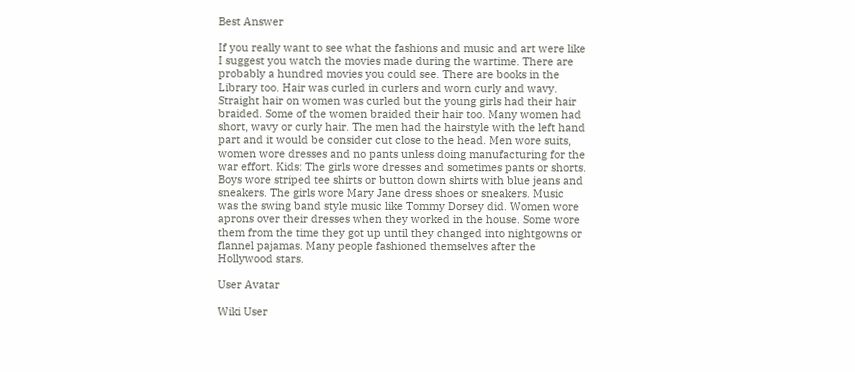Best Answer

If you really want to see what the fashions and music and art were like I suggest you watch the movies made during the wartime. There are probably a hundred movies you could see. There are books in the Library too. Hair was curled in curlers and worn curly and wavy. Straight hair on women was curled but the young girls had their hair braided. Some of the women braided their hair too. Many women had short, wavy or curly hair. The men had the hairstyle with the left hand part and it would be consider cut close to the head. Men wore suits, women wore dresses and no pants unless doing manufacturing for the war effort. Kids: The girls wore dresses and sometimes pants or shorts. Boys wore striped tee shirts or button down shirts with blue jeans and sneakers. The girls wore Mary Jane dress shoes or sneakers. Music was the swing band style music like Tommy Dorsey did. Women wore aprons over their dresses when they worked in the house. Some wore them from the time they got up until they changed into nightgowns or flannel pajamas. Many people fashioned themselves after the Hollywood stars.

User Avatar

Wiki User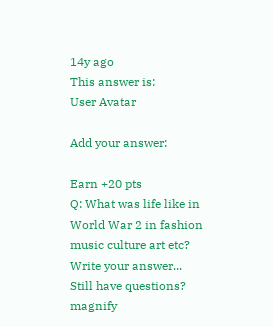14y ago
This answer is:
User Avatar

Add your answer:

Earn +20 pts
Q: What was life like in World War 2 in fashion music culture art etc?
Write your answer...
Still have questions?
magnify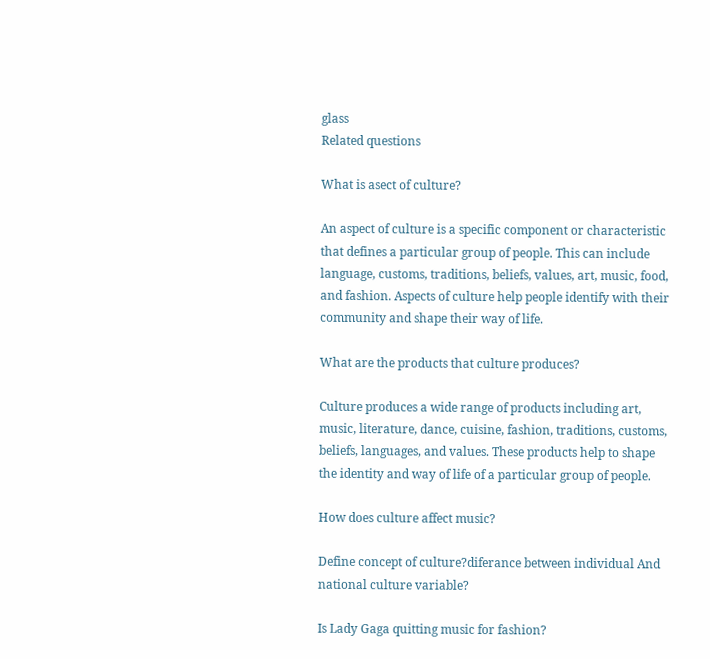glass
Related questions

What is asect of culture?

An aspect of culture is a specific component or characteristic that defines a particular group of people. This can include language, customs, traditions, beliefs, values, art, music, food, and fashion. Aspects of culture help people identify with their community and shape their way of life.

What are the products that culture produces?

Culture produces a wide range of products including art, music, literature, dance, cuisine, fashion, traditions, customs, beliefs, languages, and values. These products help to shape the identity and way of life of a particular group of people.

How does culture affect music?

Define concept of culture?diferance between individual And national culture variable?

Is Lady Gaga quitting music for fashion?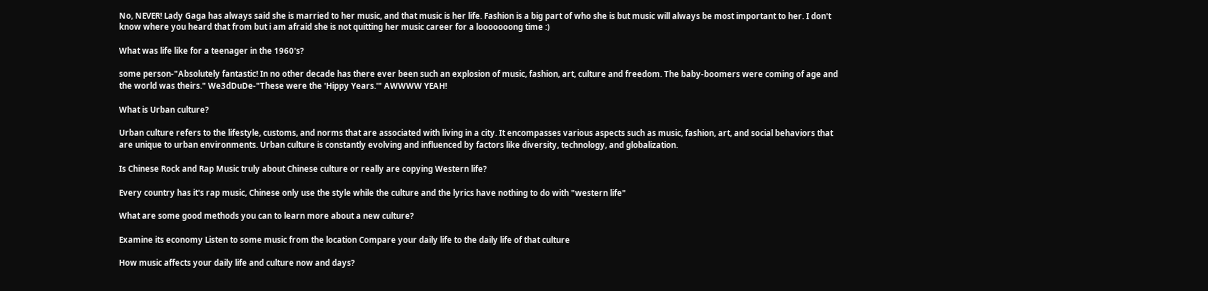No, NEVER! Lady Gaga has always said she is married to her music, and that music is her life. Fashion is a big part of who she is but music will always be most important to her. I don't know where you heard that from but i am afraid she is not quitting her music career for a looooooong time :)

What was life like for a teenager in the 1960's?

some person-"Absolutely fantastic! In no other decade has there ever been such an explosion of music, fashion, art, culture and freedom. The baby-boomers were coming of age and the world was theirs." We3dDuDe-"These were the 'Hippy Years.'" AWWWW YEAH!

What is Urban culture?

Urban culture refers to the lifestyle, customs, and norms that are associated with living in a city. It encompasses various aspects such as music, fashion, art, and social behaviors that are unique to urban environments. Urban culture is constantly evolving and influenced by factors like diversity, technology, and globalization.

Is Chinese Rock and Rap Music truly about Chinese culture or really are copying Western life?

Every country has it's rap music, Chinese only use the style while the culture and the lyrics have nothing to do with "western life"

What are some good methods you can to learn more about a new culture?

Examine its economy Listen to some music from the location Compare your daily life to the daily life of that culture

How music affects your daily life and culture now and days?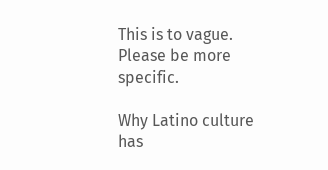This is to vague. Please be more specific.

Why Latino culture has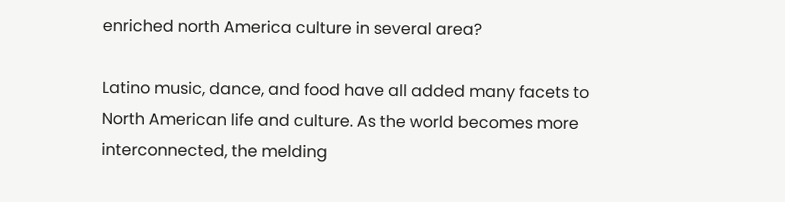enriched north America culture in several area?

Latino music, dance, and food have all added many facets to North American life and culture. As the world becomes more interconnected, the melding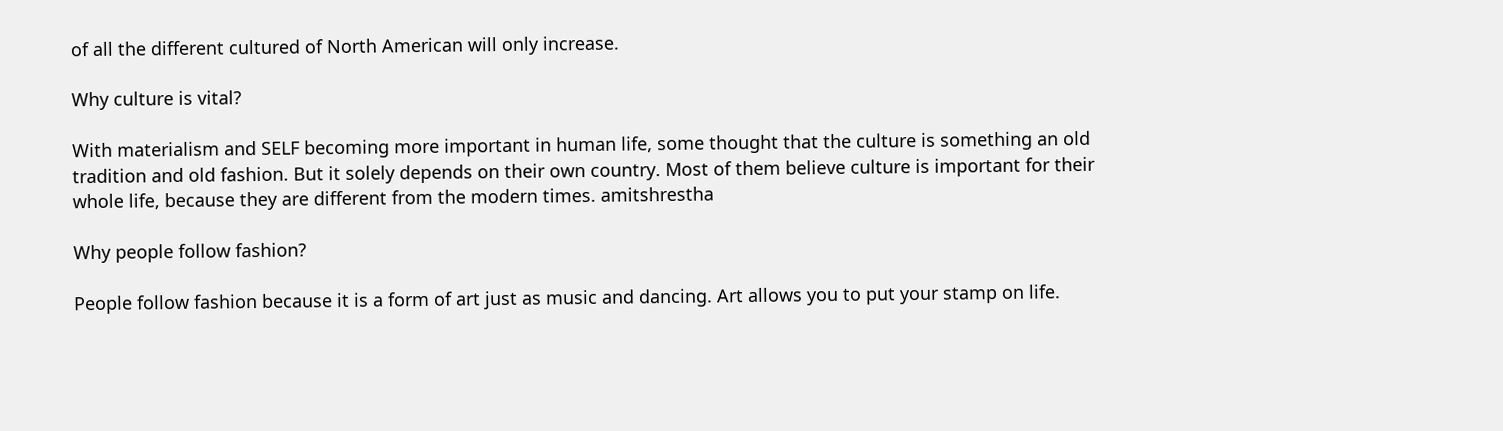of all the different cultured of North American will only increase.

Why culture is vital?

With materialism and SELF becoming more important in human life, some thought that the culture is something an old tradition and old fashion. But it solely depends on their own country. Most of them believe culture is important for their whole life, because they are different from the modern times. amitshrestha

Why people follow fashion?

People follow fashion because it is a form of art just as music and dancing. Art allows you to put your stamp on life.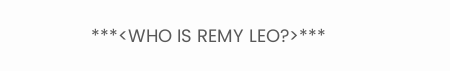***<WHO IS REMY LEO?>***